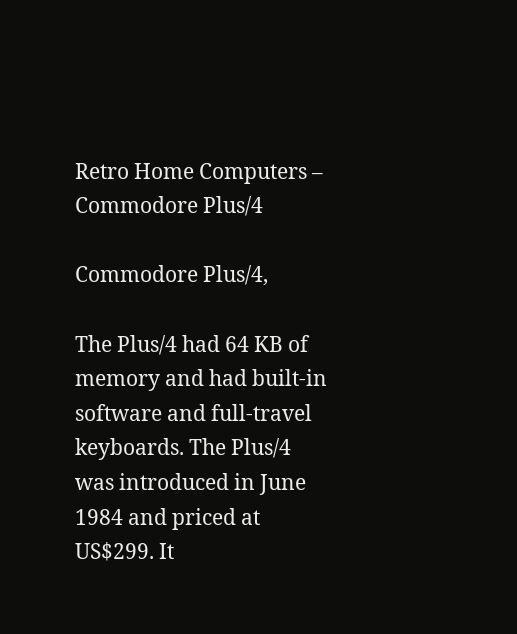Retro Home Computers – Commodore Plus/4

Commodore Plus/4,

The Plus/4 had 64 KB of memory and had built-in software and full-travel keyboards. The Plus/4 was introduced in June 1984 and priced at US$299. It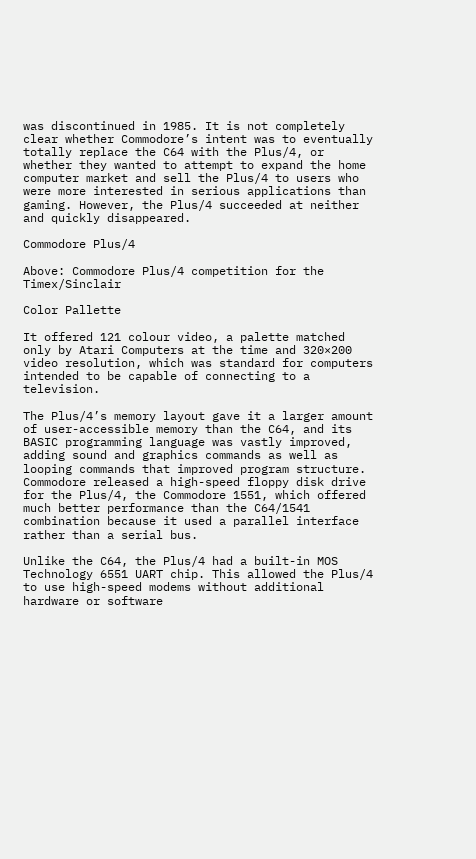was discontinued in 1985. It is not completely clear whether Commodore’s intent was to eventually totally replace the C64 with the Plus/4, or whether they wanted to attempt to expand the home computer market and sell the Plus/4 to users who were more interested in serious applications than gaming. However, the Plus/4 succeeded at neither and quickly disappeared.

Commodore Plus/4

Above: Commodore Plus/4 competition for the Timex/Sinclair

Color Pallette

It offered 121 colour video, a palette matched only by Atari Computers at the time and 320×200 video resolution, which was standard for computers intended to be capable of connecting to a television.

The Plus/4’s memory layout gave it a larger amount of user-accessible memory than the C64, and its BASIC programming language was vastly improved, adding sound and graphics commands as well as looping commands that improved program structure. Commodore released a high-speed floppy disk drive for the Plus/4, the Commodore 1551, which offered much better performance than the C64/1541 combination because it used a parallel interface rather than a serial bus.

Unlike the C64, the Plus/4 had a built-in MOS Technology 6551 UART chip. This allowed the Plus/4 to use high-speed modems without additional hardware or software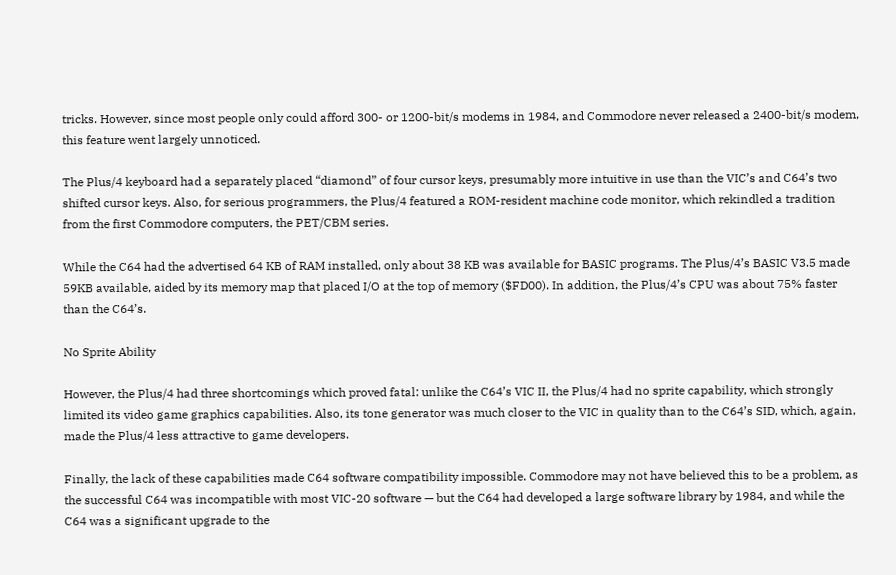tricks. However, since most people only could afford 300- or 1200-bit/s modems in 1984, and Commodore never released a 2400-bit/s modem, this feature went largely unnoticed.

The Plus/4 keyboard had a separately placed “diamond” of four cursor keys, presumably more intuitive in use than the VIC’s and C64’s two shifted cursor keys. Also, for serious programmers, the Plus/4 featured a ROM-resident machine code monitor, which rekindled a tradition from the first Commodore computers, the PET/CBM series.

While the C64 had the advertised 64 KB of RAM installed, only about 38 KB was available for BASIC programs. The Plus/4’s BASIC V3.5 made 59KB available, aided by its memory map that placed I/O at the top of memory ($FD00). In addition, the Plus/4’s CPU was about 75% faster than the C64’s.

No Sprite Ability

However, the Plus/4 had three shortcomings which proved fatal: unlike the C64’s VIC II, the Plus/4 had no sprite capability, which strongly limited its video game graphics capabilities. Also, its tone generator was much closer to the VIC in quality than to the C64’s SID, which, again, made the Plus/4 less attractive to game developers.

Finally, the lack of these capabilities made C64 software compatibility impossible. Commodore may not have believed this to be a problem, as the successful C64 was incompatible with most VIC-20 software — but the C64 had developed a large software library by 1984, and while the C64 was a significant upgrade to the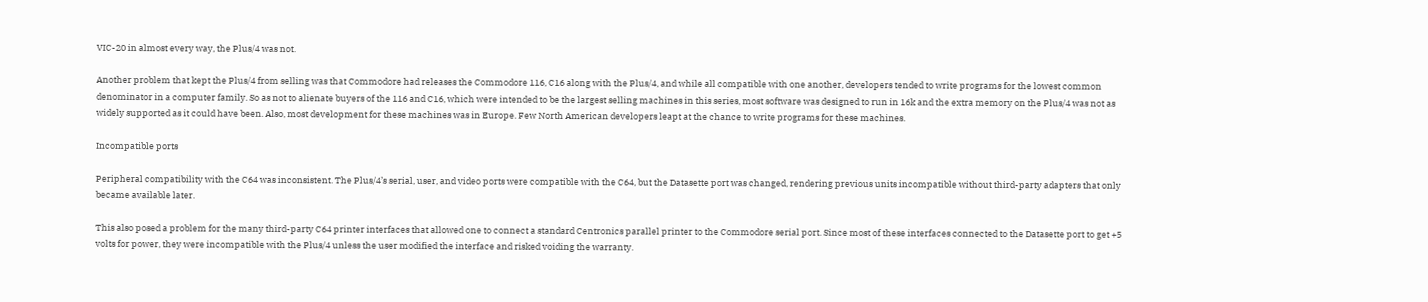VIC-20 in almost every way, the Plus/4 was not.

Another problem that kept the Plus/4 from selling was that Commodore had releases the Commodore 116, C16 along with the Plus/4, and while all compatible with one another, developers tended to write programs for the lowest common denominator in a computer family. So as not to alienate buyers of the 116 and C16, which were intended to be the largest selling machines in this series, most software was designed to run in 16k and the extra memory on the Plus/4 was not as widely supported as it could have been. Also, most development for these machines was in Europe. Few North American developers leapt at the chance to write programs for these machines.

Incompatible ports

Peripheral compatibility with the C64 was inconsistent. The Plus/4’s serial, user, and video ports were compatible with the C64, but the Datasette port was changed, rendering previous units incompatible without third-party adapters that only became available later.

This also posed a problem for the many third-party C64 printer interfaces that allowed one to connect a standard Centronics parallel printer to the Commodore serial port. Since most of these interfaces connected to the Datasette port to get +5 volts for power, they were incompatible with the Plus/4 unless the user modified the interface and risked voiding the warranty.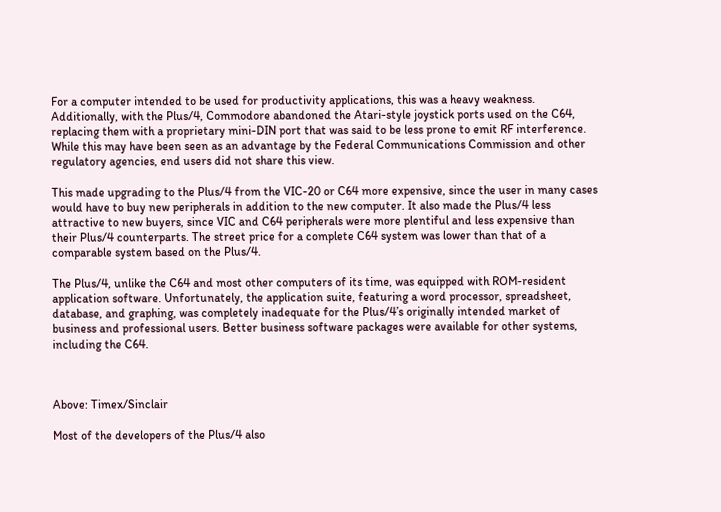For a computer intended to be used for productivity applications, this was a heavy weakness. Additionally, with the Plus/4, Commodore abandoned the Atari-style joystick ports used on the C64, replacing them with a proprietary mini-DIN port that was said to be less prone to emit RF interference. While this may have been seen as an advantage by the Federal Communications Commission and other regulatory agencies, end users did not share this view.

This made upgrading to the Plus/4 from the VIC-20 or C64 more expensive, since the user in many cases would have to buy new peripherals in addition to the new computer. It also made the Plus/4 less attractive to new buyers, since VIC and C64 peripherals were more plentiful and less expensive than their Plus/4 counterparts. The street price for a complete C64 system was lower than that of a comparable system based on the Plus/4.

The Plus/4, unlike the C64 and most other computers of its time, was equipped with ROM-resident application software. Unfortunately, the application suite, featuring a word processor, spreadsheet, database, and graphing, was completely inadequate for the Plus/4’s originally intended market of business and professional users. Better business software packages were available for other systems, including the C64.



Above: Timex/Sinclair

Most of the developers of the Plus/4 also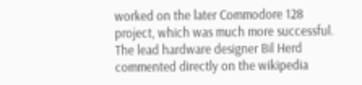worked on the later Commodore 128 project, which was much more successful. The lead hardware designer Bil Herd commented directly on the wikipedia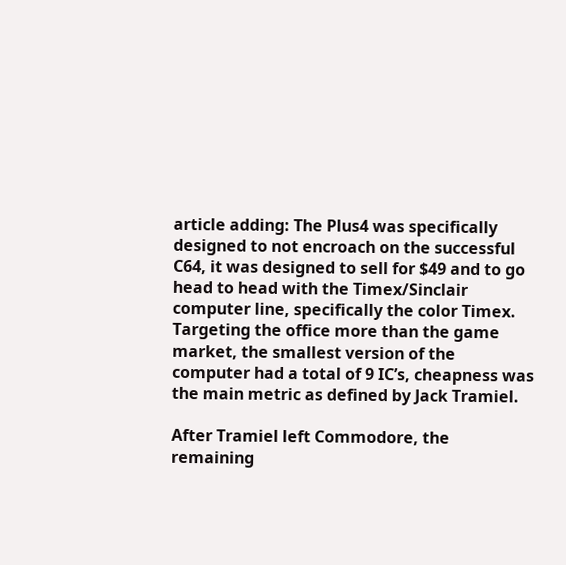article adding: The Plus4 was specifically designed to not encroach on the successful C64, it was designed to sell for $49 and to go head to head with the Timex/Sinclair computer line, specifically the color Timex. Targeting the office more than the game market, the smallest version of the computer had a total of 9 IC’s, cheapness was the main metric as defined by Jack Tramiel.

After Tramiel left Commodore, the remaining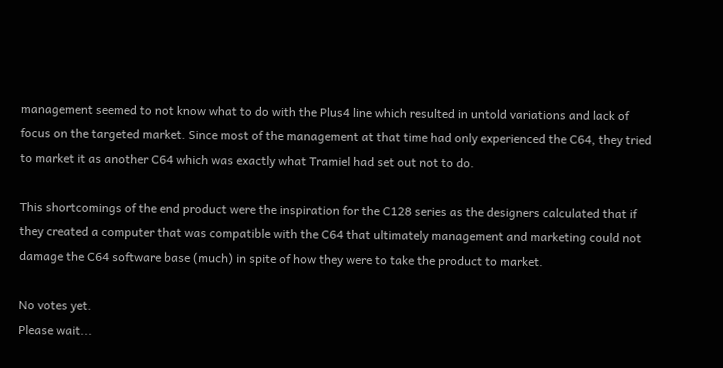management seemed to not know what to do with the Plus4 line which resulted in untold variations and lack of focus on the targeted market. Since most of the management at that time had only experienced the C64, they tried to market it as another C64 which was exactly what Tramiel had set out not to do.

This shortcomings of the end product were the inspiration for the C128 series as the designers calculated that if they created a computer that was compatible with the C64 that ultimately management and marketing could not damage the C64 software base (much) in spite of how they were to take the product to market.

No votes yet.
Please wait...